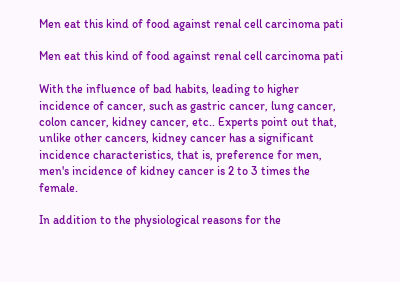Men eat this kind of food against renal cell carcinoma pati

Men eat this kind of food against renal cell carcinoma pati

With the influence of bad habits, leading to higher incidence of cancer, such as gastric cancer, lung cancer, colon cancer, kidney cancer, etc.. Experts point out that, unlike other cancers, kidney cancer has a significant incidence characteristics, that is, preference for men, men's incidence of kidney cancer is 2 to 3 times the female.

In addition to the physiological reasons for the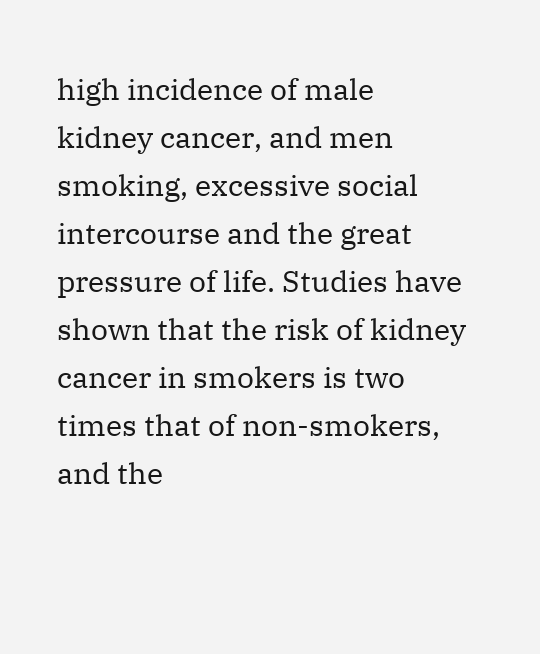high incidence of male kidney cancer, and men smoking, excessive social intercourse and the great pressure of life. Studies have shown that the risk of kidney cancer in smokers is two times that of non-smokers, and the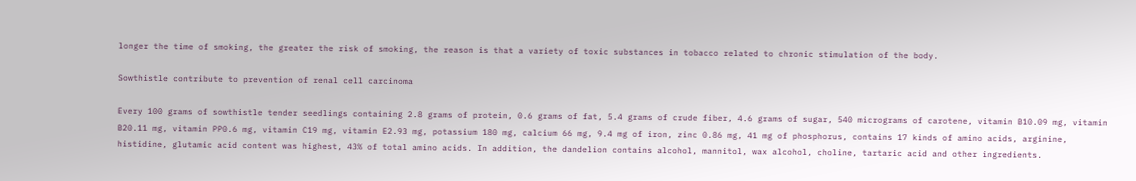longer the time of smoking, the greater the risk of smoking, the reason is that a variety of toxic substances in tobacco related to chronic stimulation of the body.

Sowthistle contribute to prevention of renal cell carcinoma

Every 100 grams of sowthistle tender seedlings containing 2.8 grams of protein, 0.6 grams of fat, 5.4 grams of crude fiber, 4.6 grams of sugar, 540 micrograms of carotene, vitamin B10.09 mg, vitamin B20.11 mg, vitamin PP0.6 mg, vitamin C19 mg, vitamin E2.93 mg, potassium 180 mg, calcium 66 mg, 9.4 mg of iron, zinc 0.86 mg, 41 mg of phosphorus, contains 17 kinds of amino acids, arginine, histidine, glutamic acid content was highest, 43% of total amino acids. In addition, the dandelion contains alcohol, mannitol, wax alcohol, choline, tartaric acid and other ingredients.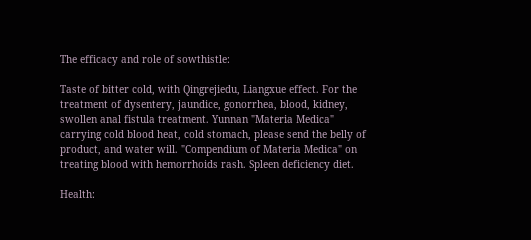The efficacy and role of sowthistle:

Taste of bitter cold, with Qingrejiedu, Liangxue effect. For the treatment of dysentery, jaundice, gonorrhea, blood, kidney, swollen anal fistula treatment. Yunnan "Materia Medica" carrying cold blood heat, cold stomach, please send the belly of product, and water will. "Compendium of Materia Medica" on treating blood with hemorrhoids rash. Spleen deficiency diet.

Health: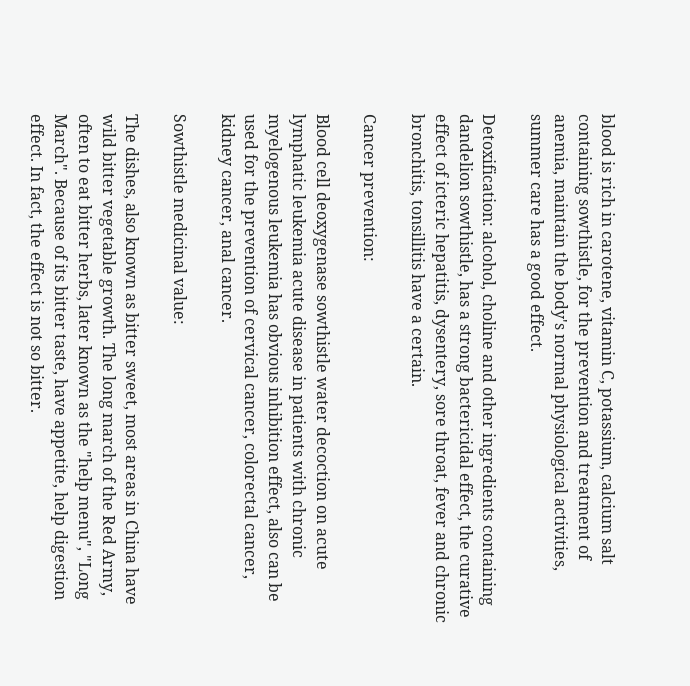blood is rich in carotene, vitamin C, potassium, calcium salt containing sowthistle, for the prevention and treatment of anemia, maintain the body's normal physiological activities, summer care has a good effect.

Detoxification: alcohol, choline and other ingredients containing dandelion sowthistle, has a strong bactericidal effect, the curative effect of icteric hepatitis, dysentery, sore throat, fever and chronic bronchitis, tonsillitis have a certain.

Cancer prevention:

Blood cell deoxygenase sowthistle water decoction on acute lymphatic leukemia acute disease in patients with chronic myelogenous leukemia has obvious inhibition effect, also can be used for the prevention of cervical cancer, colorectal cancer, kidney cancer, anal cancer.

Sowthistle medicinal value:

The dishes, also known as bitter sweet, most areas in China have wild bitter vegetable growth. The long march of the Red Army, often to eat bitter herbs, later known as the "help menu", "Long March". Because of its bitter taste, have appetite, help digestion effect. In fact, the effect is not so bitter.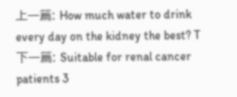上一篇: How much water to drink every day on the kidney the best? T
下一篇: Suitable for renal cancer patients 3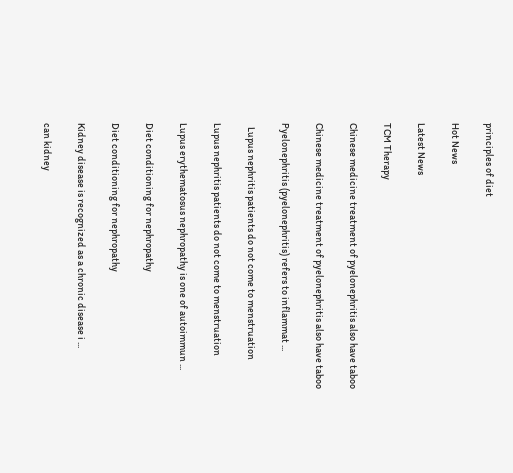principles of diet

Hot News

Latest News

TCM Therapy

Chinese medicine treatment of pyelonephritis also have taboo

Chinese medicine treatment of pyelonephritis also have taboo

Pyelonephritis (pyelonephritis) refers to inflammat ...

  Lupus nephritis patients do not come to menstruation

Lupus nephritis patients do not come to menstruation

Lupus erythematosus nephropathy is one of autoimmun ...

Diet conditioning for nephropathy

Diet conditioning for nephropathy

Kidney disease is recognized as a chronic disease i ...

can kidney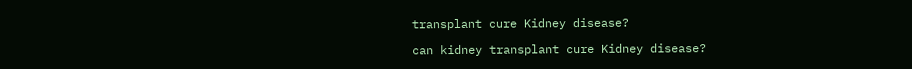transplant cure Kidney disease?

can kidney transplant cure Kidney disease?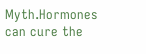Myth.Hormones can cure the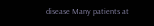disease Many patients at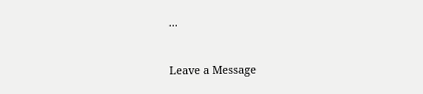...


Leave a Message